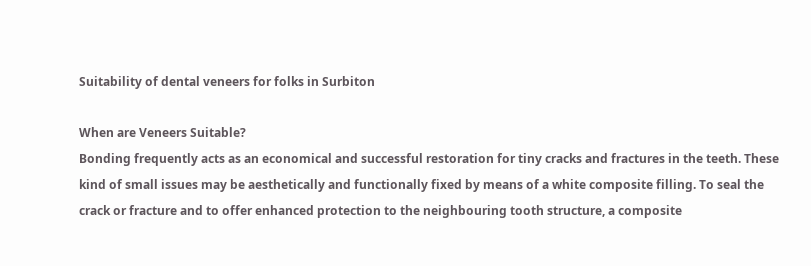Suitability of dental veneers for folks in Surbiton

When are Veneers Suitable?
Bonding frequently acts as an economical and successful restoration for tiny cracks and fractures in the teeth. These kind of small issues may be aesthetically and functionally fixed by means of a white composite filling. To seal the crack or fracture and to offer enhanced protection to the neighbouring tooth structure, a composite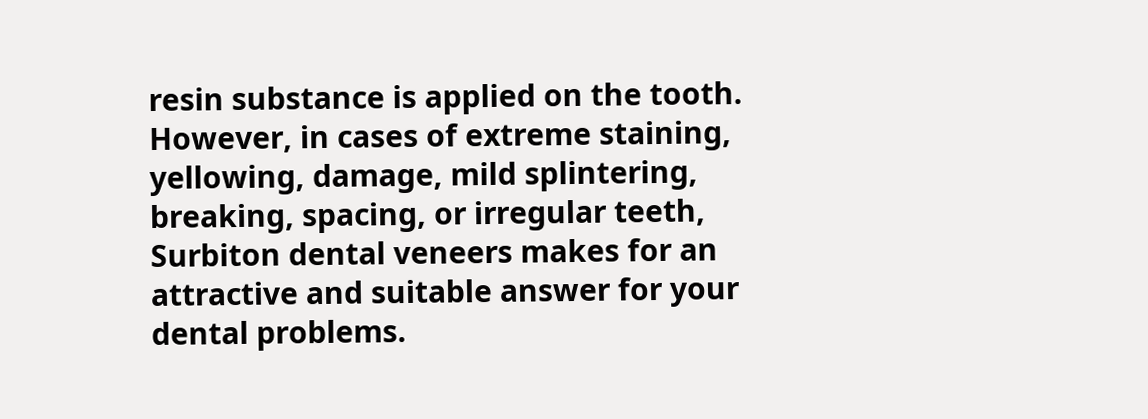resin substance is applied on the tooth. However, in cases of extreme staining, yellowing, damage, mild splintering, breaking, spacing, or irregular teeth, Surbiton dental veneers makes for an attractive and suitable answer for your dental problems.